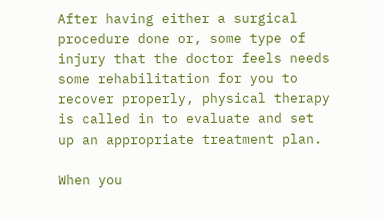After having either a surgical procedure done or, some type of injury that the doctor feels needs some rehabilitation for you to recover properly, physical therapy is called in to evaluate and set up an appropriate treatment plan.

When you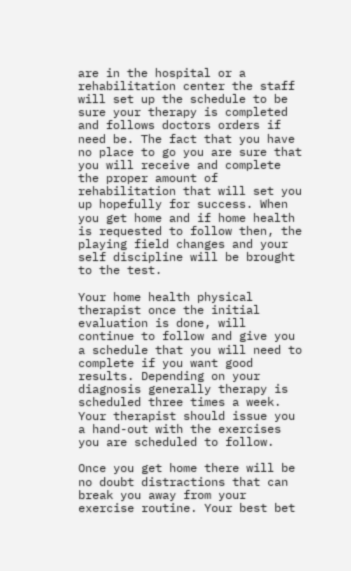are in the hospital or a rehabilitation center the staff will set up the schedule to be sure your therapy is completed and follows doctors orders if need be. The fact that you have no place to go you are sure that you will receive and complete the proper amount of rehabilitation that will set you up hopefully for success. When you get home and if home health is requested to follow then, the playing field changes and your self discipline will be brought to the test.

Your home health physical therapist once the initial evaluation is done, will continue to follow and give you a schedule that you will need to complete if you want good results. Depending on your diagnosis generally therapy is scheduled three times a week. Your therapist should issue you a hand-out with the exercises you are scheduled to follow.

Once you get home there will be no doubt distractions that can break you away from your exercise routine. Your best bet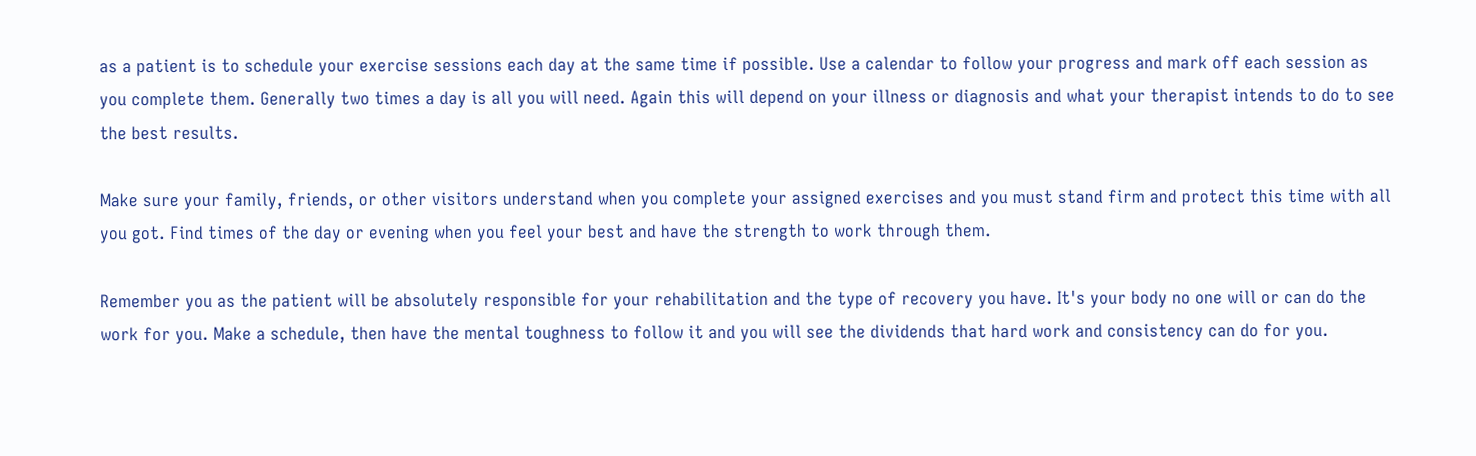as a patient is to schedule your exercise sessions each day at the same time if possible. Use a calendar to follow your progress and mark off each session as you complete them. Generally two times a day is all you will need. Again this will depend on your illness or diagnosis and what your therapist intends to do to see the best results.

Make sure your family, friends, or other visitors understand when you complete your assigned exercises and you must stand firm and protect this time with all you got. Find times of the day or evening when you feel your best and have the strength to work through them.

Remember you as the patient will be absolutely responsible for your rehabilitation and the type of recovery you have. It's your body no one will or can do the work for you. Make a schedule, then have the mental toughness to follow it and you will see the dividends that hard work and consistency can do for you.